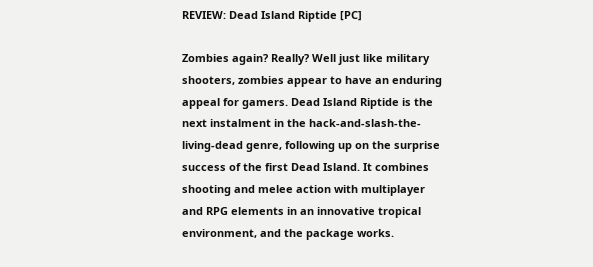REVIEW: Dead Island Riptide [PC]

Zombies again? Really? Well just like military shooters, zombies appear to have an enduring appeal for gamers. Dead Island Riptide is the next instalment in the hack-and-slash-the-living-dead genre, following up on the surprise success of the first Dead Island. It combines shooting and melee action with multiplayer and RPG elements in an innovative tropical environment, and the package works.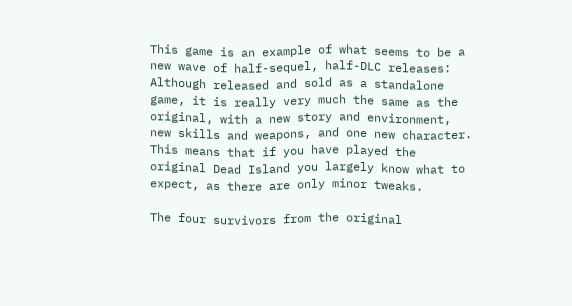This game is an example of what seems to be a new wave of half-sequel, half-DLC releases: Although released and sold as a standalone game, it is really very much the same as the original, with a new story and environment, new skills and weapons, and one new character. This means that if you have played the original Dead Island you largely know what to expect, as there are only minor tweaks.

The four survivors from the original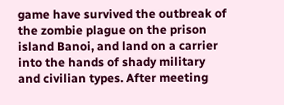game have survived the outbreak of the zombie plague on the prison island Banoi, and land on a carrier into the hands of shady military and civilian types. After meeting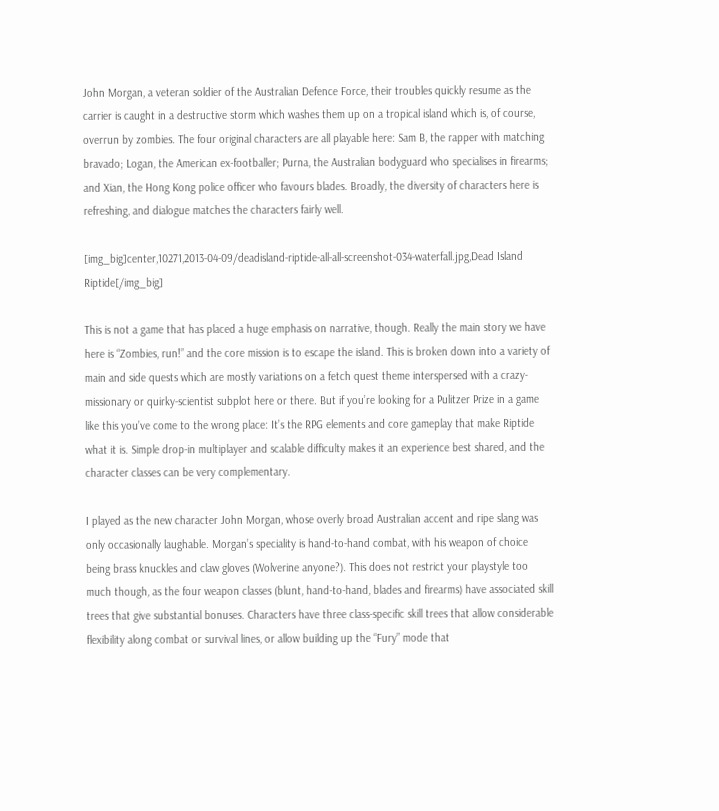John Morgan, a veteran soldier of the Australian Defence Force, their troubles quickly resume as the carrier is caught in a destructive storm which washes them up on a tropical island which is, of course, overrun by zombies. The four original characters are all playable here: Sam B, the rapper with matching bravado; Logan, the American ex-footballer; Purna, the Australian bodyguard who specialises in firearms; and Xian, the Hong Kong police officer who favours blades. Broadly, the diversity of characters here is refreshing, and dialogue matches the characters fairly well.

[img_big]center,10271,2013-04-09/deadisland-riptide-all-all-screenshot-034-waterfall.jpg,Dead Island Riptide[/img_big]

This is not a game that has placed a huge emphasis on narrative, though. Really the main story we have here is “Zombies, run!” and the core mission is to escape the island. This is broken down into a variety of main and side quests which are mostly variations on a fetch quest theme interspersed with a crazy-missionary or quirky-scientist subplot here or there. But if you’re looking for a Pulitzer Prize in a game like this you’ve come to the wrong place: It’s the RPG elements and core gameplay that make Riptide what it is. Simple drop-in multiplayer and scalable difficulty makes it an experience best shared, and the character classes can be very complementary.

I played as the new character John Morgan, whose overly broad Australian accent and ripe slang was only occasionally laughable. Morgan’s speciality is hand-to-hand combat, with his weapon of choice being brass knuckles and claw gloves (Wolverine anyone?). This does not restrict your playstyle too much though, as the four weapon classes (blunt, hand-to-hand, blades and firearms) have associated skill trees that give substantial bonuses. Characters have three class-specific skill trees that allow considerable flexibility along combat or survival lines, or allow building up the “Fury” mode that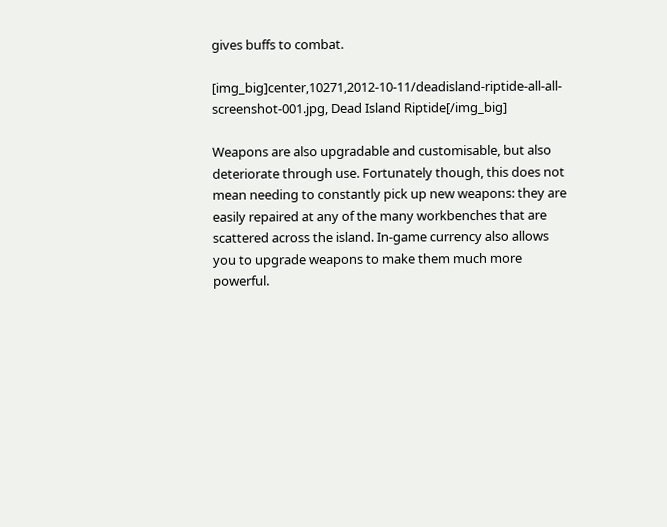gives buffs to combat.

[img_big]center,10271,2012-10-11/deadisland-riptide-all-all-screenshot-001.jpg, Dead Island Riptide[/img_big]

Weapons are also upgradable and customisable, but also deteriorate through use. Fortunately though, this does not mean needing to constantly pick up new weapons: they are easily repaired at any of the many workbenches that are scattered across the island. In-game currency also allows you to upgrade weapons to make them much more powerful.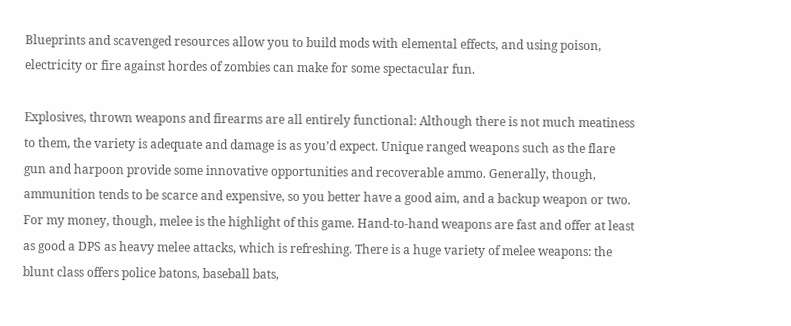Blueprints and scavenged resources allow you to build mods with elemental effects, and using poison, electricity or fire against hordes of zombies can make for some spectacular fun.

Explosives, thrown weapons and firearms are all entirely functional: Although there is not much meatiness to them, the variety is adequate and damage is as you’d expect. Unique ranged weapons such as the flare gun and harpoon provide some innovative opportunities and recoverable ammo. Generally, though, ammunition tends to be scarce and expensive, so you better have a good aim, and a backup weapon or two. For my money, though, melee is the highlight of this game. Hand-to-hand weapons are fast and offer at least as good a DPS as heavy melee attacks, which is refreshing. There is a huge variety of melee weapons: the blunt class offers police batons, baseball bats,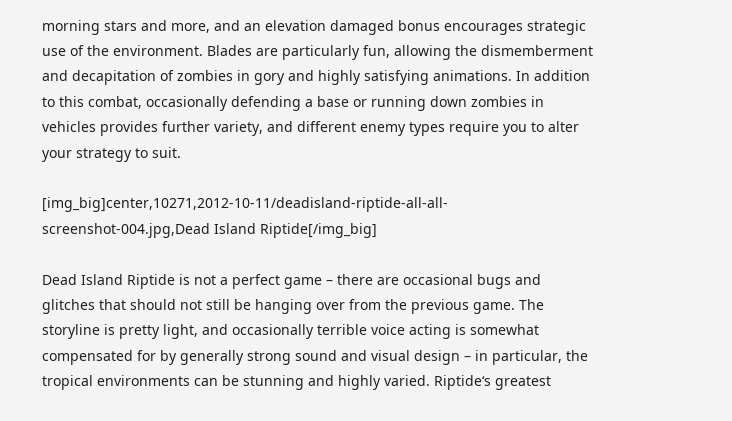morning stars and more, and an elevation damaged bonus encourages strategic use of the environment. Blades are particularly fun, allowing the dismemberment and decapitation of zombies in gory and highly satisfying animations. In addition to this combat, occasionally defending a base or running down zombies in vehicles provides further variety, and different enemy types require you to alter your strategy to suit.

[img_big]center,10271,2012-10-11/deadisland-riptide-all-all-screenshot-004.jpg,Dead Island Riptide[/img_big]

Dead Island Riptide is not a perfect game – there are occasional bugs and glitches that should not still be hanging over from the previous game. The storyline is pretty light, and occasionally terrible voice acting is somewhat compensated for by generally strong sound and visual design – in particular, the tropical environments can be stunning and highly varied. Riptide‘s greatest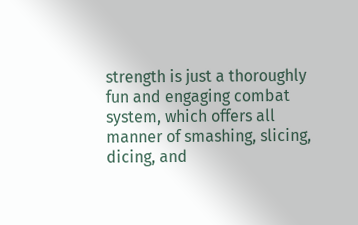strength is just a thoroughly fun and engaging combat system, which offers all manner of smashing, slicing, dicing, and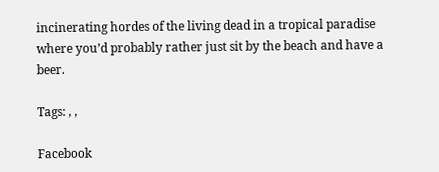incinerating hordes of the living dead in a tropical paradise where you’d probably rather just sit by the beach and have a beer.

Tags: , ,

Facebook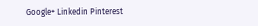Google+ Linkedin Pinterest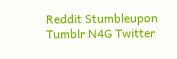Reddit Stumbleupon Tumblr N4G Twitter